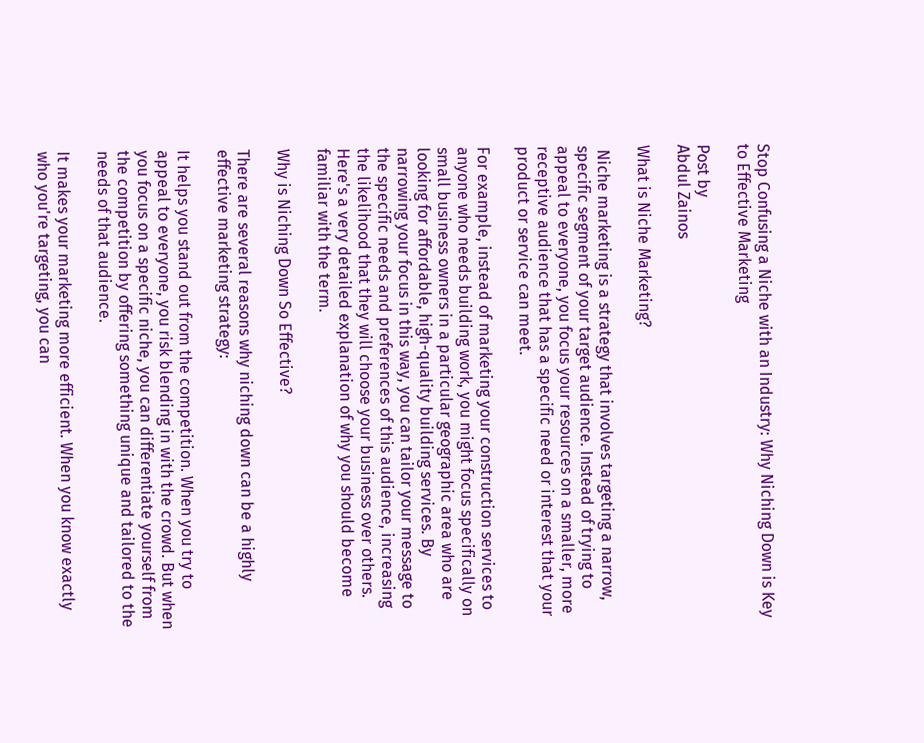Stop Confusing a Niche with an Industry: Why Niching Down is Key to Effective Marketing

Post by
Abdul Zainos

What is Niche Marketing?

 Niche marketing is a strategy that involves targeting a narrow, specific segment of your target audience. Instead of trying to appeal to everyone, you focus your resources on a smaller, more receptive audience that has a specific need or interest that your product or service can meet.

For example, instead of marketing your construction services to anyone who needs building work, you might focus specifically on small business owners in a particular geographic area who are looking for affordable, high-quality building services. By narrowing your focus in this way, you can tailor your message to the specific needs and preferences of this audience, increasing the likelihood that they will choose your business over others. Here's a very detailed explanation of why you should become familiar with the term.

Why is Niching Down So Effective?

There are several reasons why niching down can be a highly effective marketing strategy:

It helps you stand out from the competition. When you try to appeal to everyone, you risk blending in with the crowd. But when you focus on a specific niche, you can differentiate yourself from the competition by offering something unique and tailored to the needs of that audience.

It makes your marketing more efficient. When you know exactly who you're targeting, you can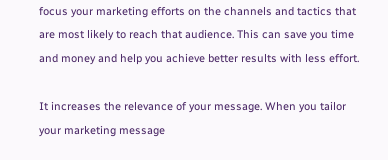focus your marketing efforts on the channels and tactics that are most likely to reach that audience. This can save you time and money and help you achieve better results with less effort.

It increases the relevance of your message. When you tailor your marketing message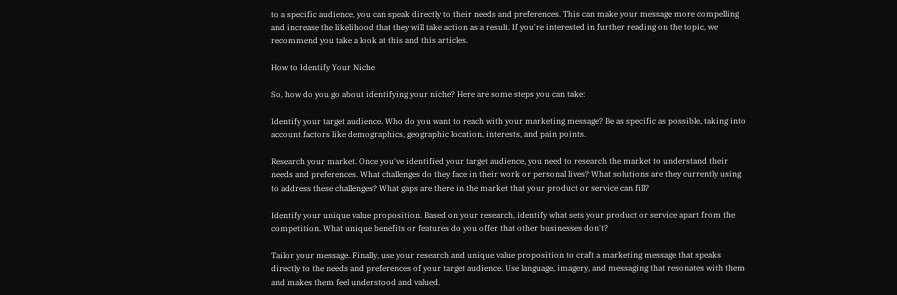to a specific audience, you can speak directly to their needs and preferences. This can make your message more compelling and increase the likelihood that they will take action as a result. If you're interested in further reading on the topic, we recommend you take a look at this and this articles.

How to Identify Your Niche

So, how do you go about identifying your niche? Here are some steps you can take:

Identify your target audience. Who do you want to reach with your marketing message? Be as specific as possible, taking into account factors like demographics, geographic location, interests, and pain points.

Research your market. Once you've identified your target audience, you need to research the market to understand their needs and preferences. What challenges do they face in their work or personal lives? What solutions are they currently using to address these challenges? What gaps are there in the market that your product or service can fill?

Identify your unique value proposition. Based on your research, identify what sets your product or service apart from the competition. What unique benefits or features do you offer that other businesses don't?

Tailor your message. Finally, use your research and unique value proposition to craft a marketing message that speaks directly to the needs and preferences of your target audience. Use language, imagery, and messaging that resonates with them and makes them feel understood and valued.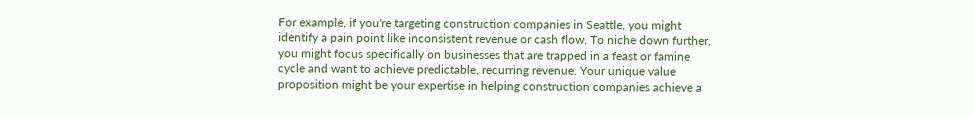For example, if you're targeting construction companies in Seattle, you might identify a pain point like inconsistent revenue or cash flow. To niche down further, you might focus specifically on businesses that are trapped in a feast or famine cycle and want to achieve predictable, recurring revenue. Your unique value proposition might be your expertise in helping construction companies achieve a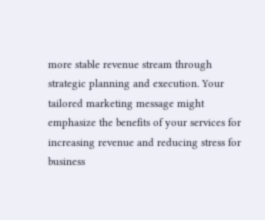more stable revenue stream through strategic planning and execution. Your tailored marketing message might emphasize the benefits of your services for increasing revenue and reducing stress for business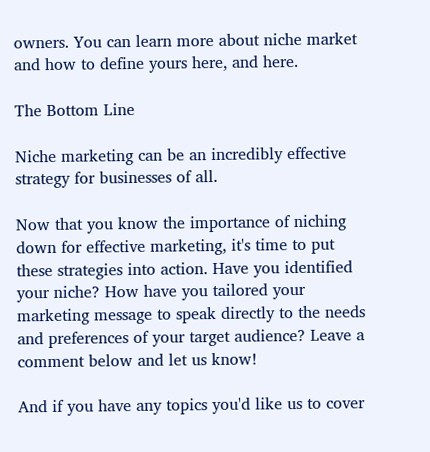owners. You can learn more about niche market and how to define yours here, and here.

The Bottom Line

Niche marketing can be an incredibly effective strategy for businesses of all.

Now that you know the importance of niching down for effective marketing, it's time to put these strategies into action. Have you identified your niche? How have you tailored your marketing message to speak directly to the needs and preferences of your target audience? Leave a comment below and let us know!

And if you have any topics you'd like us to cover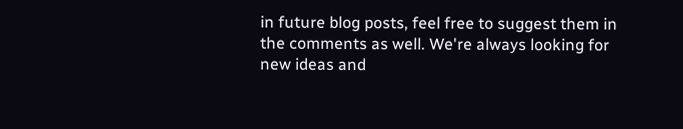in future blog posts, feel free to suggest them in the comments as well. We're always looking for new ideas and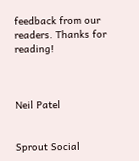feedback from our readers. Thanks for reading!



Neil Patel


Sprout Social